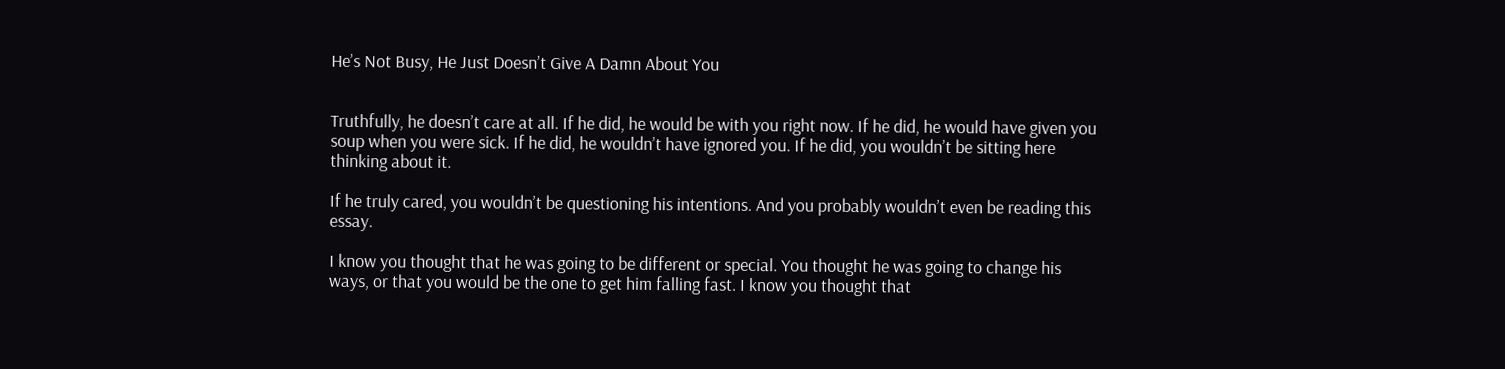He’s Not Busy, He Just Doesn’t Give A Damn About You


Truthfully, he doesn’t care at all. If he did, he would be with you right now. If he did, he would have given you soup when you were sick. If he did, he wouldn’t have ignored you. If he did, you wouldn’t be sitting here thinking about it.

If he truly cared, you wouldn’t be questioning his intentions. And you probably wouldn’t even be reading this essay.

I know you thought that he was going to be different or special. You thought he was going to change his ways, or that you would be the one to get him falling fast. I know you thought that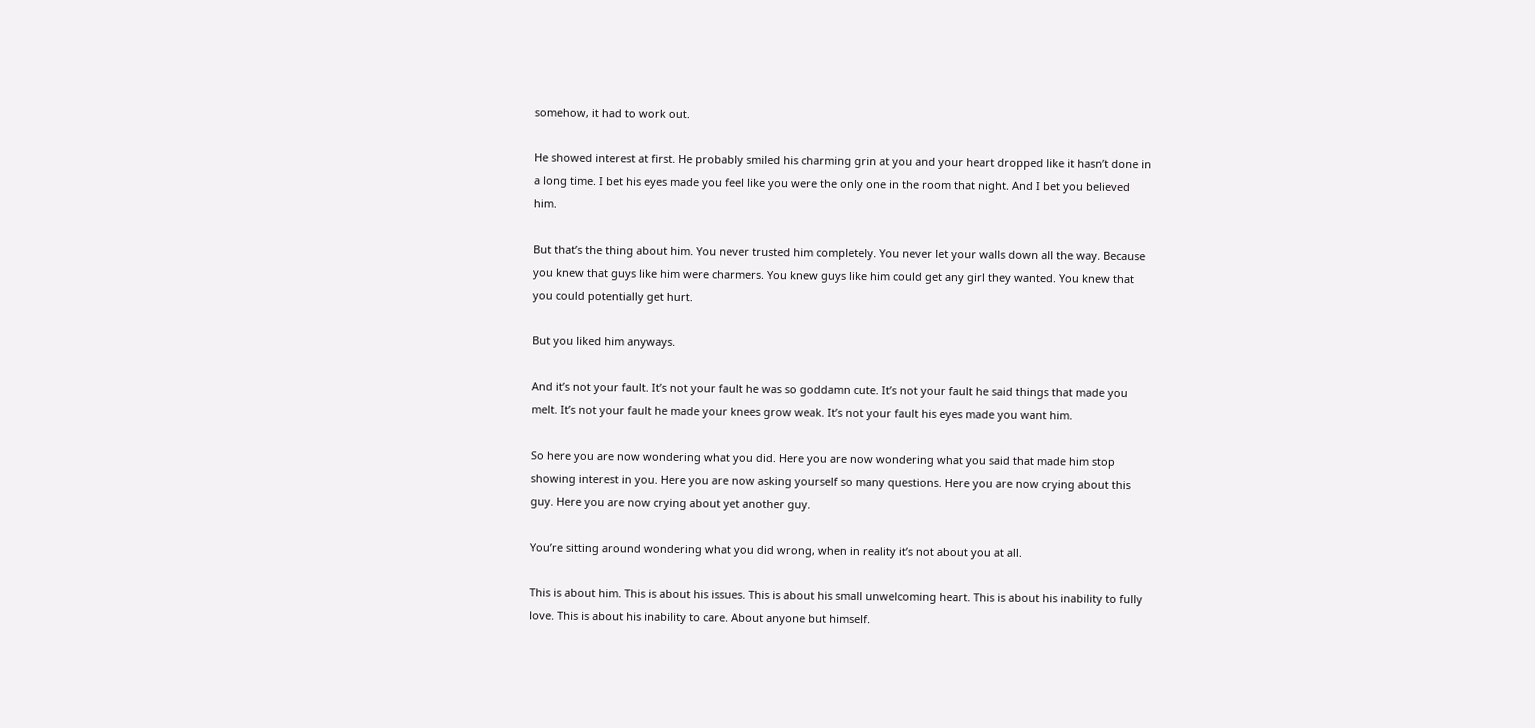somehow, it had to work out.

He showed interest at first. He probably smiled his charming grin at you and your heart dropped like it hasn’t done in a long time. I bet his eyes made you feel like you were the only one in the room that night. And I bet you believed him.

But that’s the thing about him. You never trusted him completely. You never let your walls down all the way. Because you knew that guys like him were charmers. You knew guys like him could get any girl they wanted. You knew that you could potentially get hurt.

But you liked him anyways.

And it’s not your fault. It’s not your fault he was so goddamn cute. It’s not your fault he said things that made you melt. It’s not your fault he made your knees grow weak. It’s not your fault his eyes made you want him.

So here you are now wondering what you did. Here you are now wondering what you said that made him stop showing interest in you. Here you are now asking yourself so many questions. Here you are now crying about this guy. Here you are now crying about yet another guy.

You’re sitting around wondering what you did wrong, when in reality it’s not about you at all.

This is about him. This is about his issues. This is about his small unwelcoming heart. This is about his inability to fully love. This is about his inability to care. About anyone but himself.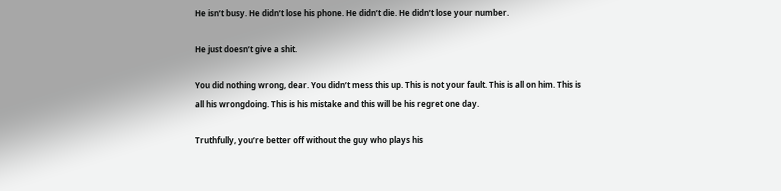He isn’t busy. He didn’t lose his phone. He didn’t die. He didn’t lose your number.

He just doesn’t give a shit.

You did nothing wrong, dear. You didn’t mess this up. This is not your fault. This is all on him. This is all his wrongdoing. This is his mistake and this will be his regret one day.

Truthfully, you’re better off without the guy who plays his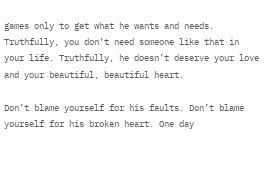games only to get what he wants and needs. Truthfully, you don’t need someone like that in your life. Truthfully, he doesn’t deserve your love and your beautiful, beautiful heart.

Don’t blame yourself for his faults. Don’t blame yourself for his broken heart. One day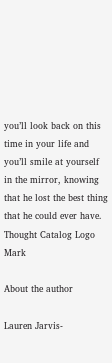you’ll look back on this time in your life and you’ll smile at yourself in the mirror, knowing that he lost the best thing that he could ever have. Thought Catalog Logo Mark

About the author

Lauren Jarvis-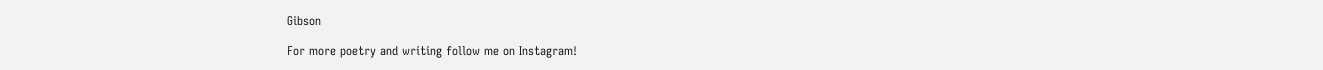Gibson

For more poetry and writing follow me on Instagram!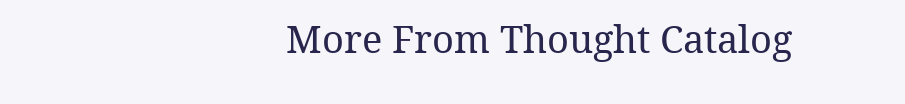More From Thought Catalog